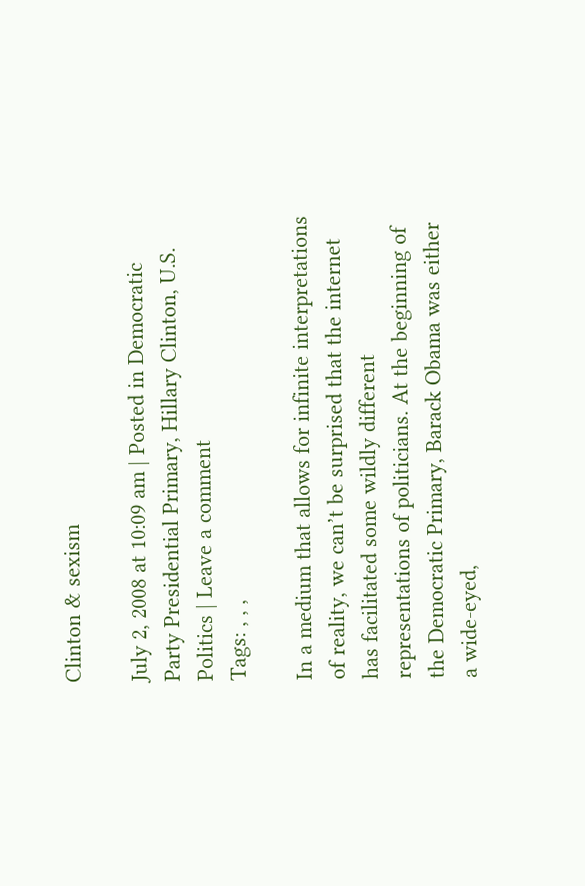Clinton & sexism

July 2, 2008 at 10:09 am | Posted in Democratic Party Presidential Primary, Hillary Clinton, U.S. Politics | Leave a comment
Tags: , , ,

In a medium that allows for infinite interpretations of reality, we can’t be surprised that the internet has facilitated some wildly different representations of politicians. At the beginning of the Democratic Primary, Barack Obama was either a wide-eyed,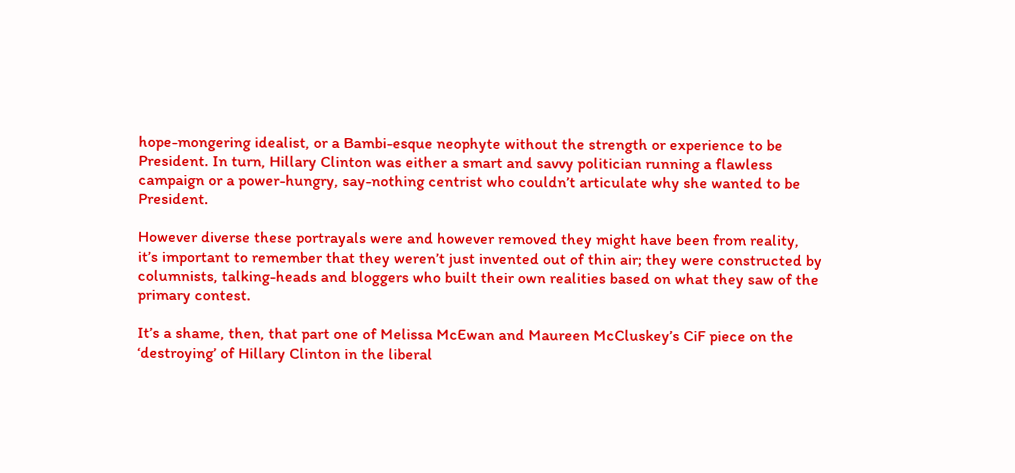hope-mongering idealist, or a Bambi-esque neophyte without the strength or experience to be President. In turn, Hillary Clinton was either a smart and savvy politician running a flawless campaign or a power-hungry, say-nothing centrist who couldn’t articulate why she wanted to be President.

However diverse these portrayals were and however removed they might have been from reality, it’s important to remember that they weren’t just invented out of thin air; they were constructed by columnists, talking-heads and bloggers who built their own realities based on what they saw of the primary contest.

It’s a shame, then, that part one of Melissa McEwan and Maureen McCluskey’s CiF piece on the ‘destroying’ of Hillary Clinton in the liberal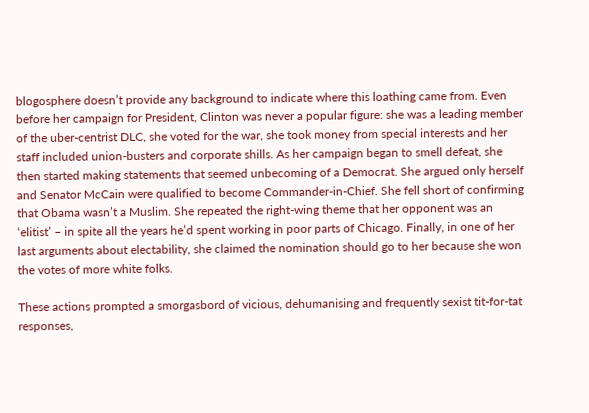blogosphere doesn’t provide any background to indicate where this loathing came from. Even before her campaign for President, Clinton was never a popular figure: she was a leading member of the uber-centrist DLC, she voted for the war, she took money from special interests and her staff included union-busters and corporate shills. As her campaign began to smell defeat, she then started making statements that seemed unbecoming of a Democrat. She argued only herself and Senator McCain were qualified to become Commander-in-Chief. She fell short of confirming that Obama wasn’t a Muslim. She repeated the right-wing theme that her opponent was an ‘elitist’ – in spite all the years he’d spent working in poor parts of Chicago. Finally, in one of her last arguments about electability, she claimed the nomination should go to her because she won the votes of more white folks.

These actions prompted a smorgasbord of vicious, dehumanising and frequently sexist tit-for-tat responses,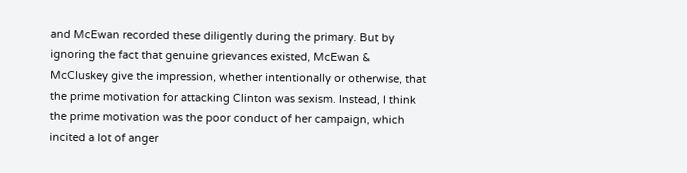and McEwan recorded these diligently during the primary. But by ignoring the fact that genuine grievances existed, McEwan & McCluskey give the impression, whether intentionally or otherwise, that the prime motivation for attacking Clinton was sexism. Instead, I think the prime motivation was the poor conduct of her campaign, which incited a lot of anger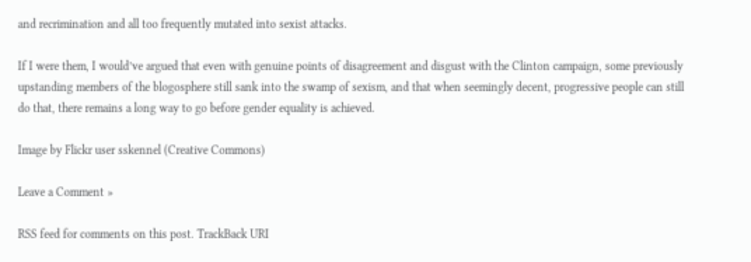and recrimination and all too frequently mutated into sexist attacks.

If I were them, I would’ve argued that even with genuine points of disagreement and disgust with the Clinton campaign, some previously upstanding members of the blogosphere still sank into the swamp of sexism, and that when seemingly decent, progressive people can still do that, there remains a long way to go before gender equality is achieved.

Image by Flickr user sskennel (Creative Commons)

Leave a Comment »

RSS feed for comments on this post. TrackBack URI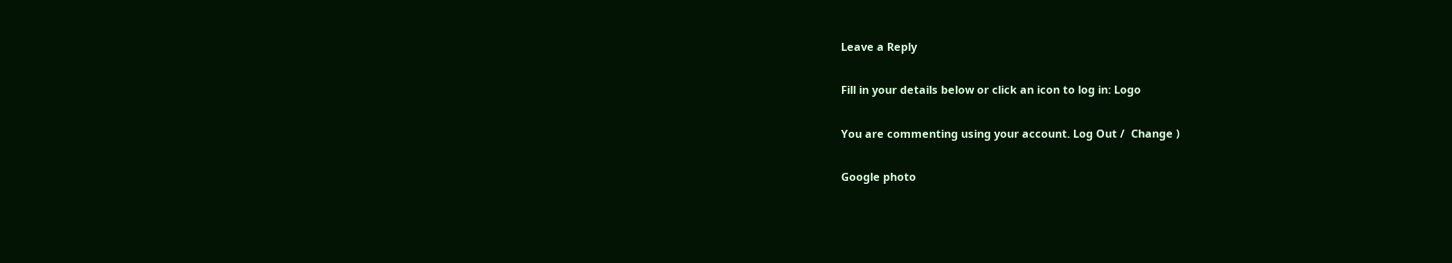Leave a Reply

Fill in your details below or click an icon to log in: Logo

You are commenting using your account. Log Out /  Change )

Google photo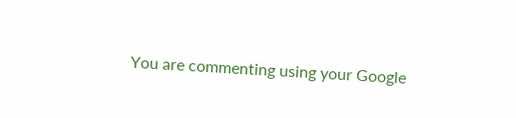You are commenting using your Google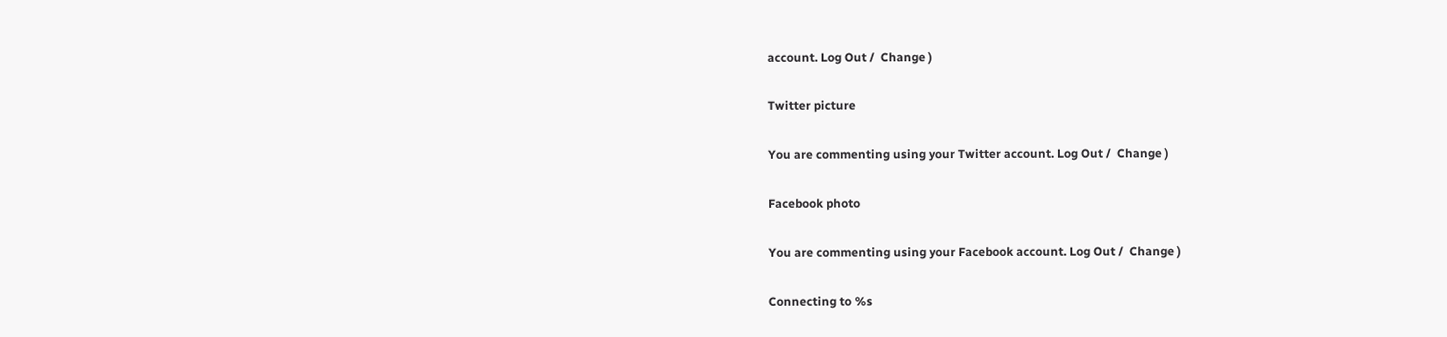account. Log Out /  Change )

Twitter picture

You are commenting using your Twitter account. Log Out /  Change )

Facebook photo

You are commenting using your Facebook account. Log Out /  Change )

Connecting to %s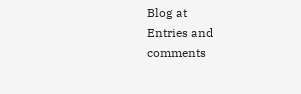Blog at
Entries and comments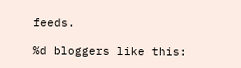feeds.

%d bloggers like this: